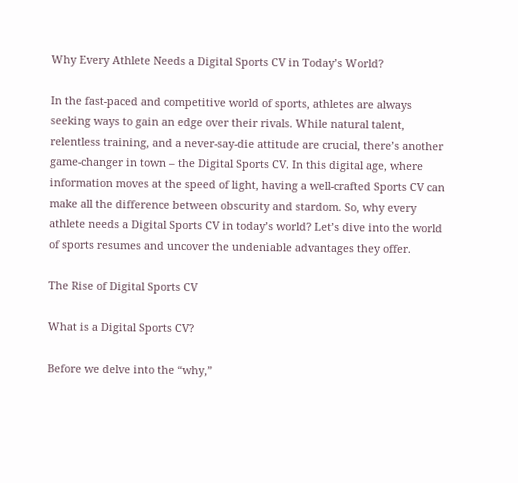Why Every Athlete Needs a Digital Sports CV in Today’s World?

In the fast-paced and competitive world of sports, athletes are always seeking ways to gain an edge over their rivals. While natural talent, relentless training, and a never-say-die attitude are crucial, there’s another game-changer in town – the Digital Sports CV. In this digital age, where information moves at the speed of light, having a well-crafted Sports CV can make all the difference between obscurity and stardom. So, why every athlete needs a Digital Sports CV in today’s world? Let’s dive into the world of sports resumes and uncover the undeniable advantages they offer.

The Rise of Digital Sports CV

What is a Digital Sports CV?

Before we delve into the “why,”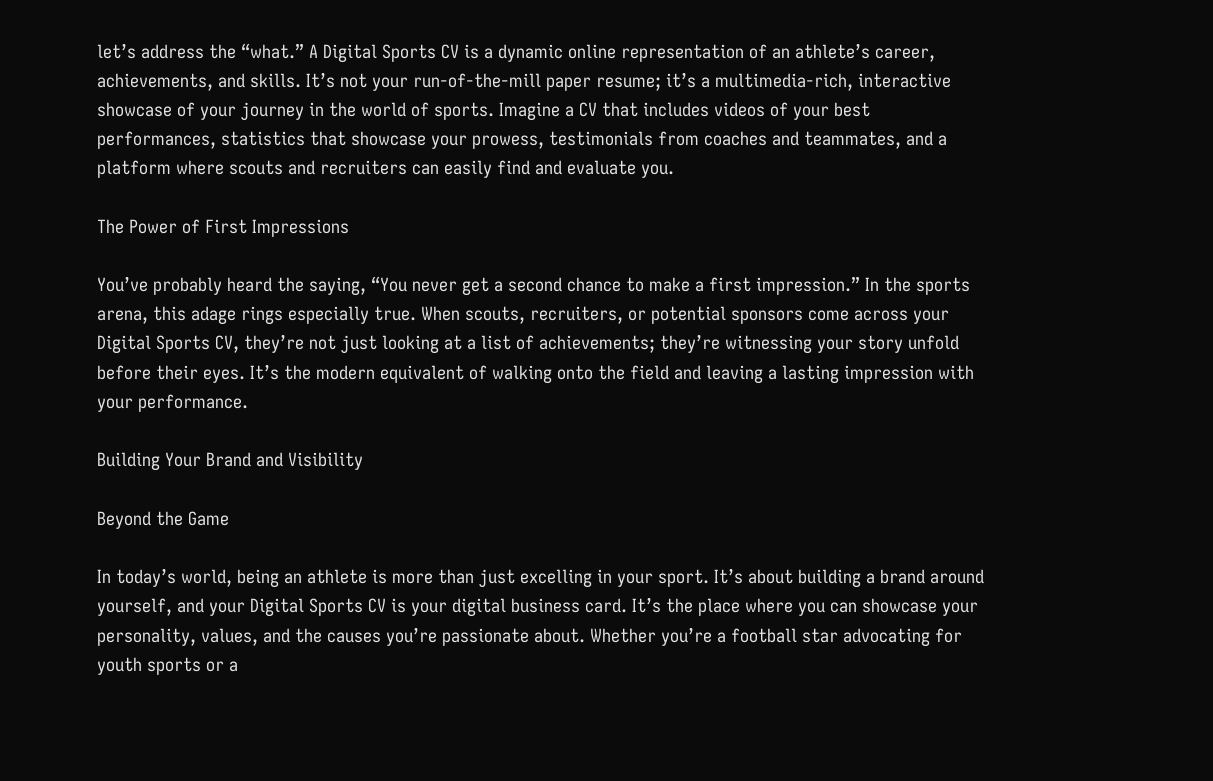let’s address the “what.” A Digital Sports CV is a dynamic online representation of an athlete’s career, achievements, and skills. It’s not your run-of-the-mill paper resume; it’s a multimedia-rich, interactive showcase of your journey in the world of sports. Imagine a CV that includes videos of your best performances, statistics that showcase your prowess, testimonials from coaches and teammates, and a platform where scouts and recruiters can easily find and evaluate you.

The Power of First Impressions

You’ve probably heard the saying, “You never get a second chance to make a first impression.” In the sports arena, this adage rings especially true. When scouts, recruiters, or potential sponsors come across your Digital Sports CV, they’re not just looking at a list of achievements; they’re witnessing your story unfold before their eyes. It’s the modern equivalent of walking onto the field and leaving a lasting impression with your performance.

Building Your Brand and Visibility

Beyond the Game

In today’s world, being an athlete is more than just excelling in your sport. It’s about building a brand around yourself, and your Digital Sports CV is your digital business card. It’s the place where you can showcase your personality, values, and the causes you’re passionate about. Whether you’re a football star advocating for youth sports or a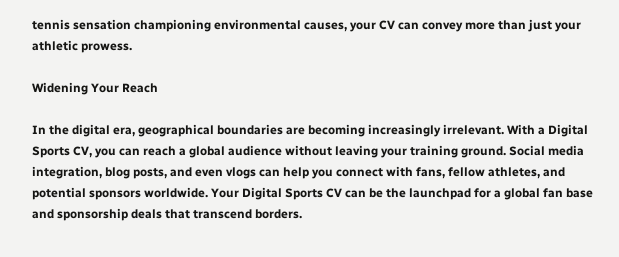tennis sensation championing environmental causes, your CV can convey more than just your athletic prowess.

Widening Your Reach

In the digital era, geographical boundaries are becoming increasingly irrelevant. With a Digital Sports CV, you can reach a global audience without leaving your training ground. Social media integration, blog posts, and even vlogs can help you connect with fans, fellow athletes, and potential sponsors worldwide. Your Digital Sports CV can be the launchpad for a global fan base and sponsorship deals that transcend borders.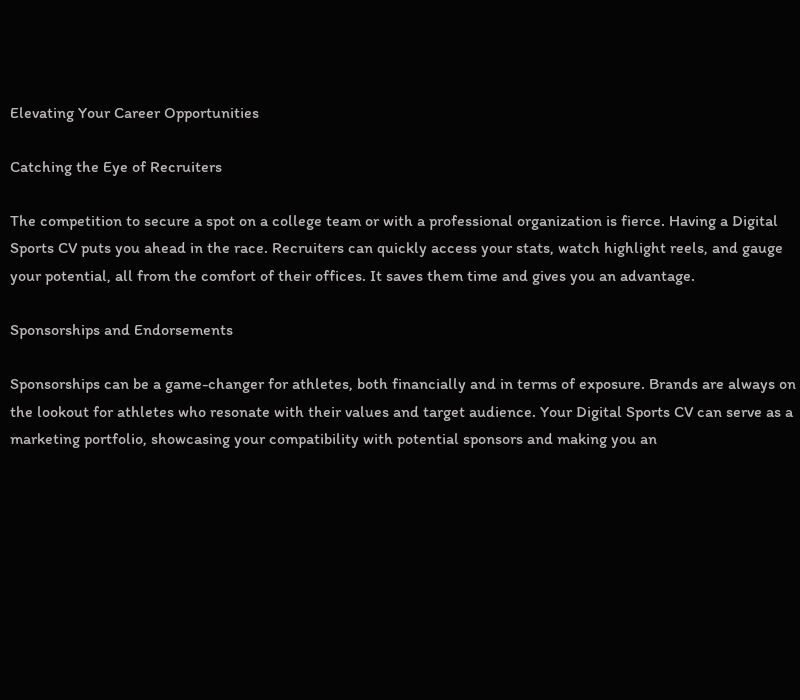Elevating Your Career Opportunities

Catching the Eye of Recruiters

The competition to secure a spot on a college team or with a professional organization is fierce. Having a Digital Sports CV puts you ahead in the race. Recruiters can quickly access your stats, watch highlight reels, and gauge your potential, all from the comfort of their offices. It saves them time and gives you an advantage.

Sponsorships and Endorsements

Sponsorships can be a game-changer for athletes, both financially and in terms of exposure. Brands are always on the lookout for athletes who resonate with their values and target audience. Your Digital Sports CV can serve as a marketing portfolio, showcasing your compatibility with potential sponsors and making you an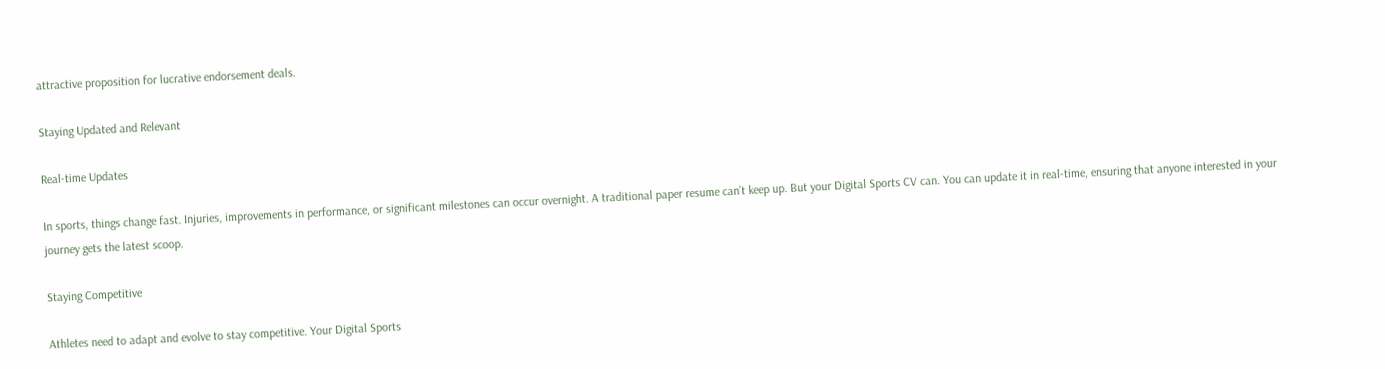attractive proposition for lucrative endorsement deals.

Staying Updated and Relevant

Real-time Updates

In sports, things change fast. Injuries, improvements in performance, or significant milestones can occur overnight. A traditional paper resume can’t keep up. But your Digital Sports CV can. You can update it in real-time, ensuring that anyone interested in your journey gets the latest scoop.

Staying Competitive

Athletes need to adapt and evolve to stay competitive. Your Digital Sports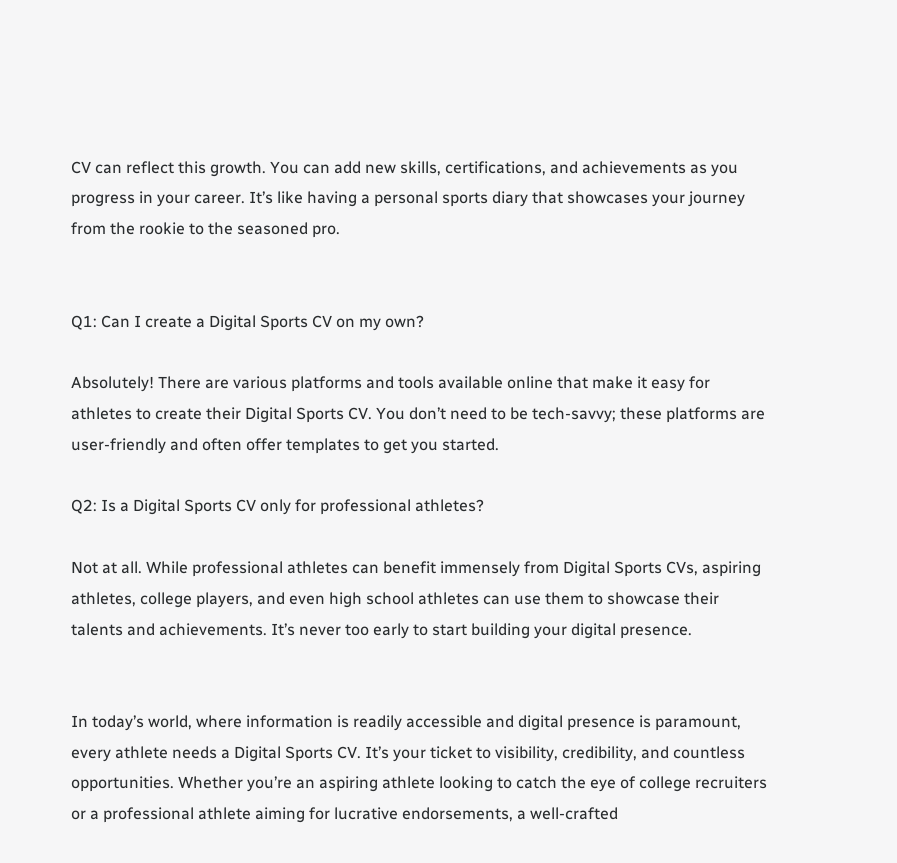CV can reflect this growth. You can add new skills, certifications, and achievements as you progress in your career. It’s like having a personal sports diary that showcases your journey from the rookie to the seasoned pro.


Q1: Can I create a Digital Sports CV on my own?

Absolutely! There are various platforms and tools available online that make it easy for athletes to create their Digital Sports CV. You don’t need to be tech-savvy; these platforms are user-friendly and often offer templates to get you started.

Q2: Is a Digital Sports CV only for professional athletes?

Not at all. While professional athletes can benefit immensely from Digital Sports CVs, aspiring athletes, college players, and even high school athletes can use them to showcase their talents and achievements. It’s never too early to start building your digital presence.


In today’s world, where information is readily accessible and digital presence is paramount, every athlete needs a Digital Sports CV. It’s your ticket to visibility, credibility, and countless opportunities. Whether you’re an aspiring athlete looking to catch the eye of college recruiters or a professional athlete aiming for lucrative endorsements, a well-crafted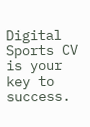Digital Sports CV is your key to success.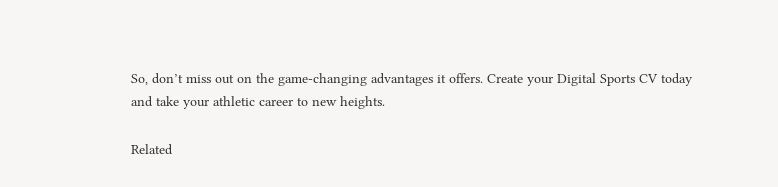So, don’t miss out on the game-changing advantages it offers. Create your Digital Sports CV today and take your athletic career to new heights.

Related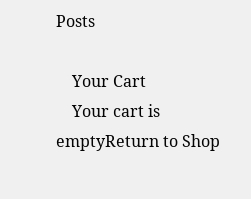Posts

    Your Cart
    Your cart is emptyReturn to Shop